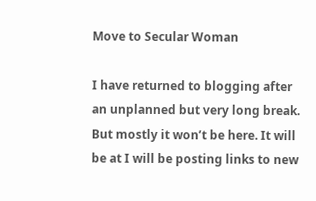Move to Secular Woman

I have returned to blogging after an unplanned but very long break. But mostly it won’t be here. It will be at I will be posting links to new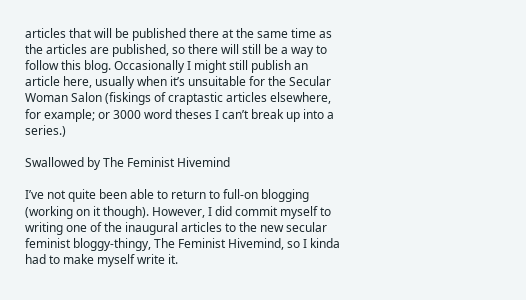articles that will be published there at the same time as the articles are published, so there will still be a way to follow this blog. Occasionally I might still publish an article here, usually when it’s unsuitable for the Secular Woman Salon (fiskings of craptastic articles elsewhere, for example; or 3000 word theses I can’t break up into a series.)

Swallowed by The Feminist Hivemind

I’ve not quite been able to return to full-on blogging (working on it though). However, I did commit myself to writing one of the inaugural articles to the new secular feminist bloggy-thingy, The Feminist Hivemind, so I kinda had to make myself write it.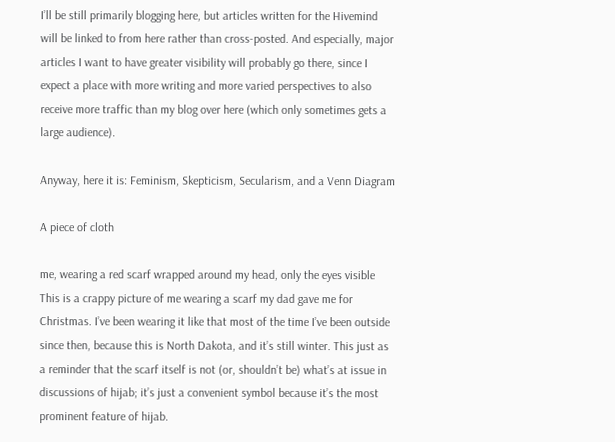I’ll be still primarily blogging here, but articles written for the Hivemind will be linked to from here rather than cross-posted. And especially, major articles I want to have greater visibility will probably go there, since I expect a place with more writing and more varied perspectives to also receive more traffic than my blog over here (which only sometimes gets a large audience).

Anyway, here it is: Feminism, Skepticism, Secularism, and a Venn Diagram

A piece of cloth

me, wearing a red scarf wrapped around my head, only the eyes visible
This is a crappy picture of me wearing a scarf my dad gave me for Christmas. I’ve been wearing it like that most of the time I’ve been outside since then, because this is North Dakota, and it’s still winter. This just as a reminder that the scarf itself is not (or, shouldn’t be) what’s at issue in discussions of hijab; it’s just a convenient symbol because it’s the most prominent feature of hijab.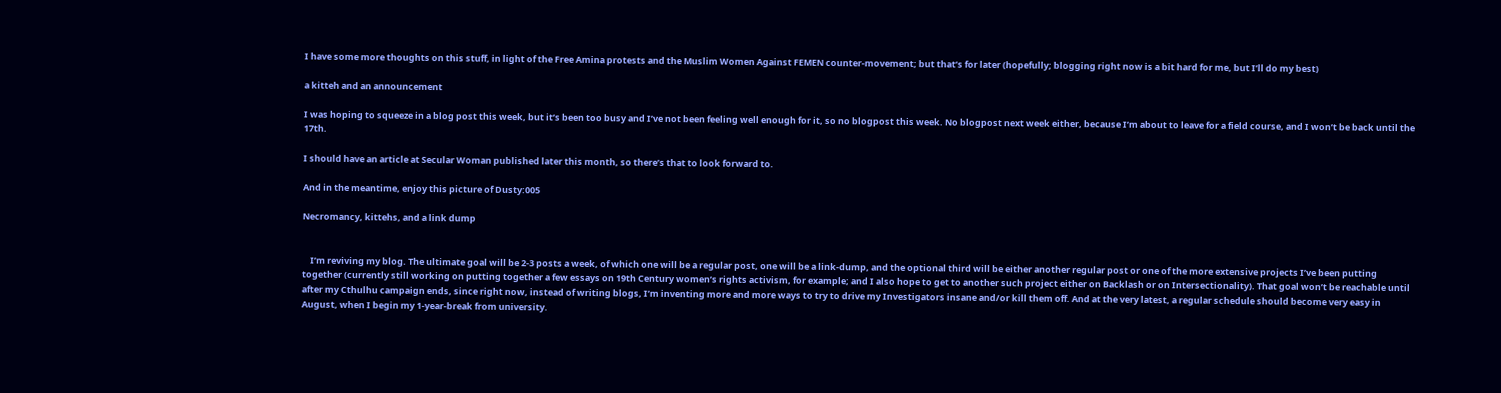I have some more thoughts on this stuff, in light of the Free Amina protests and the Muslim Women Against FEMEN counter-movement; but that’s for later (hopefully; blogging right now is a bit hard for me, but I’ll do my best)

a kitteh and an announcement

I was hoping to squeeze in a blog post this week, but it’s been too busy and I’ve not been feeling well enough for it, so no blogpost this week. No blogpost next week either, because I’m about to leave for a field course, and I won’t be back until the 17th.

I should have an article at Secular Woman published later this month, so there’s that to look forward to.

And in the meantime, enjoy this picture of Dusty:005

Necromancy, kittehs, and a link dump


    I’m reviving my blog. The ultimate goal will be 2-3 posts a week, of which one will be a regular post, one will be a link-dump, and the optional third will be either another regular post or one of the more extensive projects I’ve been putting together (currently still working on putting together a few essays on 19th Century women’s rights activism, for example; and I also hope to get to another such project either on Backlash or on Intersectionality). That goal won’t be reachable until after my Cthulhu campaign ends, since right now, instead of writing blogs, I’m inventing more and more ways to try to drive my Investigators insane and/or kill them off. And at the very latest, a regular schedule should become very easy in August, when I begin my 1-year-break from university.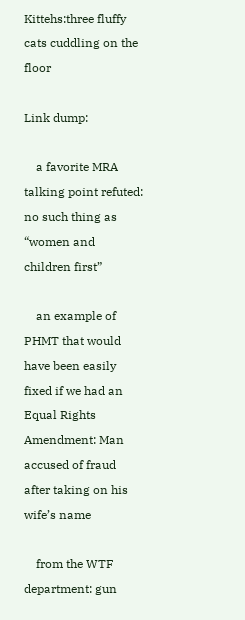Kittehs:three fluffy cats cuddling on the floor

Link dump:

    a favorite MRA talking point refuted: no such thing as “women and children first”

    an example of PHMT that would have been easily fixed if we had an Equal Rights Amendment: Man accused of fraud after taking on his wife’s name

    from the WTF department: gun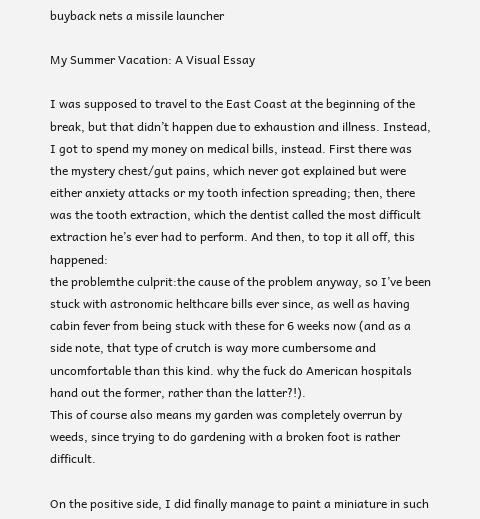buyback nets a missile launcher

My Summer Vacation: A Visual Essay

I was supposed to travel to the East Coast at the beginning of the break, but that didn’t happen due to exhaustion and illness. Instead, I got to spend my money on medical bills, instead. First there was the mystery chest/gut pains, which never got explained but were either anxiety attacks or my tooth infection spreading; then, there was the tooth extraction, which the dentist called the most difficult extraction he’s ever had to perform. And then, to top it all off, this happened:
the problemthe culprit:the cause of the problem anyway, so I’ve been stuck with astronomic helthcare bills ever since, as well as having cabin fever from being stuck with these for 6 weeks now (and as a side note, that type of crutch is way more cumbersome and uncomfortable than this kind. why the fuck do American hospitals hand out the former, rather than the latter?!).
This of course also means my garden was completely overrun by weeds, since trying to do gardening with a broken foot is rather difficult.

On the positive side, I did finally manage to paint a miniature in such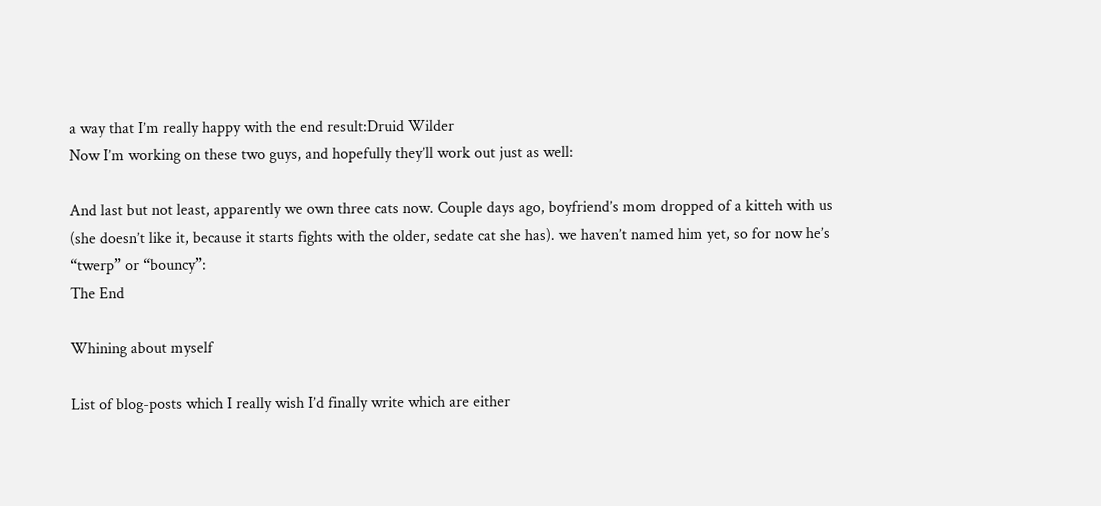a way that I’m really happy with the end result:Druid Wilder
Now I’m working on these two guys, and hopefully they’ll work out just as well:

And last but not least, apparently we own three cats now. Couple days ago, boyfriend’s mom dropped of a kitteh with us (she doesn’t like it, because it starts fights with the older, sedate cat she has). we haven’t named him yet, so for now he’s “twerp” or “bouncy”:
The End

Whining about myself

List of blog-posts which I really wish I’d finally write which are either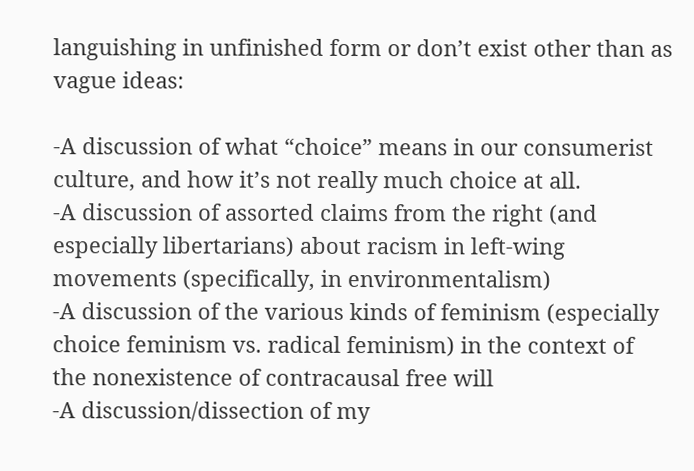languishing in unfinished form or don’t exist other than as vague ideas:

-A discussion of what “choice” means in our consumerist culture, and how it’s not really much choice at all.
-A discussion of assorted claims from the right (and especially libertarians) about racism in left-wing movements (specifically, in environmentalism)
-A discussion of the various kinds of feminism (especially choice feminism vs. radical feminism) in the context of the nonexistence of contracausal free will
-A discussion/dissection of my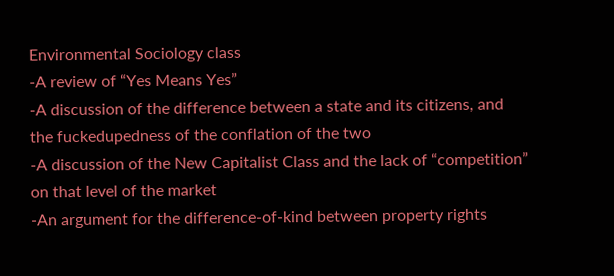Environmental Sociology class
-A review of “Yes Means Yes”
-A discussion of the difference between a state and its citizens, and the fuckedupedness of the conflation of the two
-A discussion of the New Capitalist Class and the lack of “competition” on that level of the market
-An argument for the difference-of-kind between property rights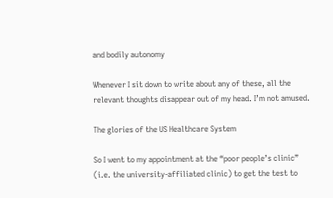and bodily autonomy

Whenever I sit down to write about any of these, all the relevant thoughts disappear out of my head. I’m not amused.

The glories of the US Healthcare System

So I went to my appointment at the “poor people’s clinic” (i.e. the university-affiliated clinic) to get the test to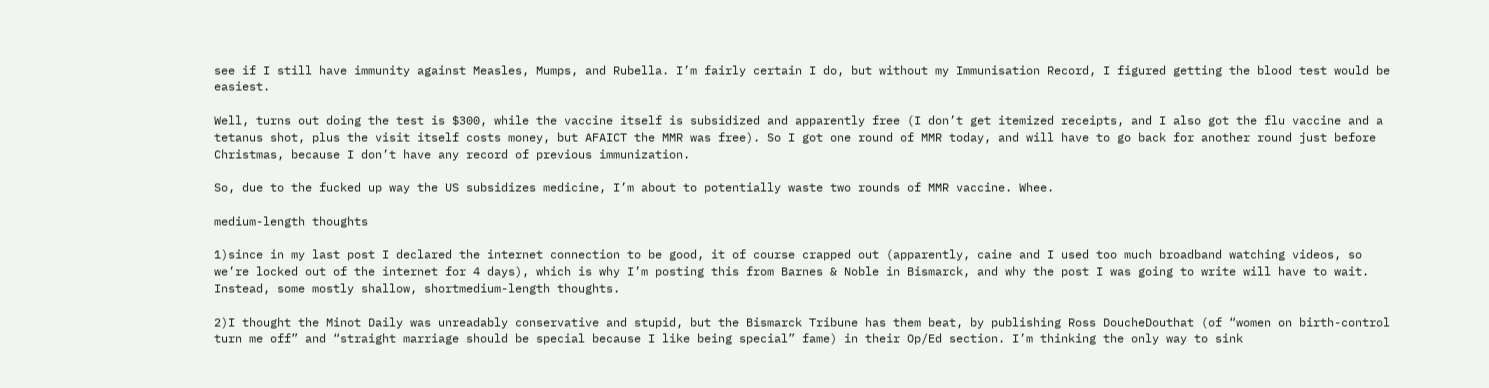see if I still have immunity against Measles, Mumps, and Rubella. I’m fairly certain I do, but without my Immunisation Record, I figured getting the blood test would be easiest.

Well, turns out doing the test is $300, while the vaccine itself is subsidized and apparently free (I don’t get itemized receipts, and I also got the flu vaccine and a tetanus shot, plus the visit itself costs money, but AFAICT the MMR was free). So I got one round of MMR today, and will have to go back for another round just before Christmas, because I don’t have any record of previous immunization.

So, due to the fucked up way the US subsidizes medicine, I’m about to potentially waste two rounds of MMR vaccine. Whee.

medium-length thoughts

1)since in my last post I declared the internet connection to be good, it of course crapped out (apparently, caine and I used too much broadband watching videos, so we’re locked out of the internet for 4 days), which is why I’m posting this from Barnes & Noble in Bismarck, and why the post I was going to write will have to wait. Instead, some mostly shallow, shortmedium-length thoughts.

2)I thought the Minot Daily was unreadably conservative and stupid, but the Bismarck Tribune has them beat, by publishing Ross DoucheDouthat (of “women on birth-control turn me off” and “straight marriage should be special because I like being special” fame) in their Op/Ed section. I’m thinking the only way to sink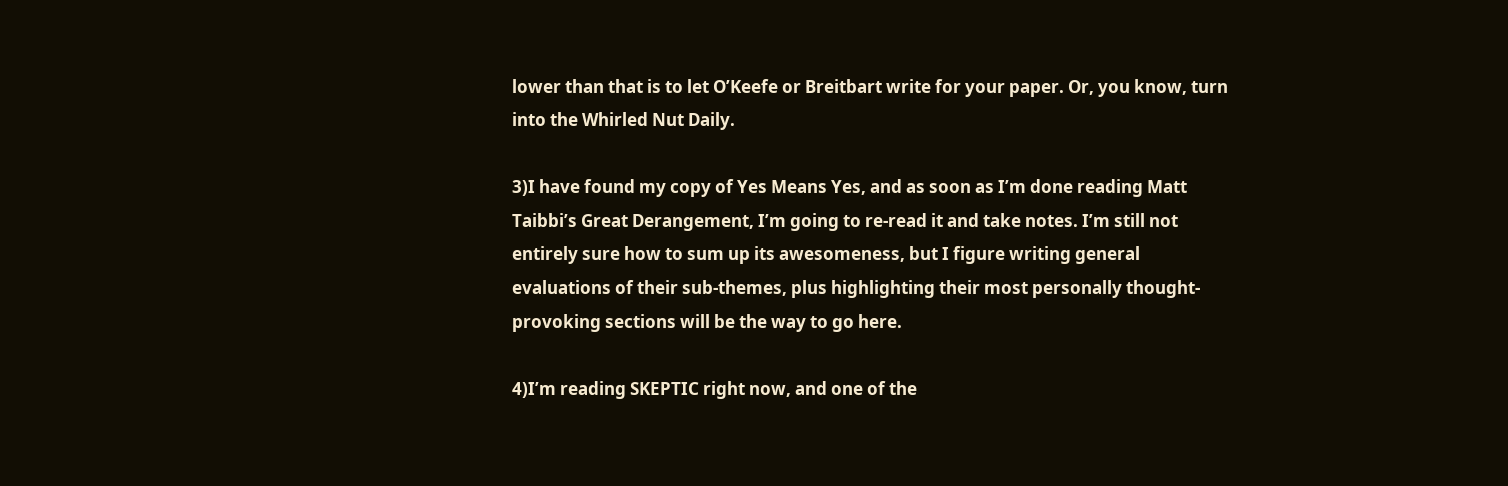lower than that is to let O’Keefe or Breitbart write for your paper. Or, you know, turn into the Whirled Nut Daily.

3)I have found my copy of Yes Means Yes, and as soon as I’m done reading Matt Taibbi’s Great Derangement, I’m going to re-read it and take notes. I’m still not entirely sure how to sum up its awesomeness, but I figure writing general evaluations of their sub-themes, plus highlighting their most personally thought-provoking sections will be the way to go here.

4)I’m reading SKEPTIC right now, and one of the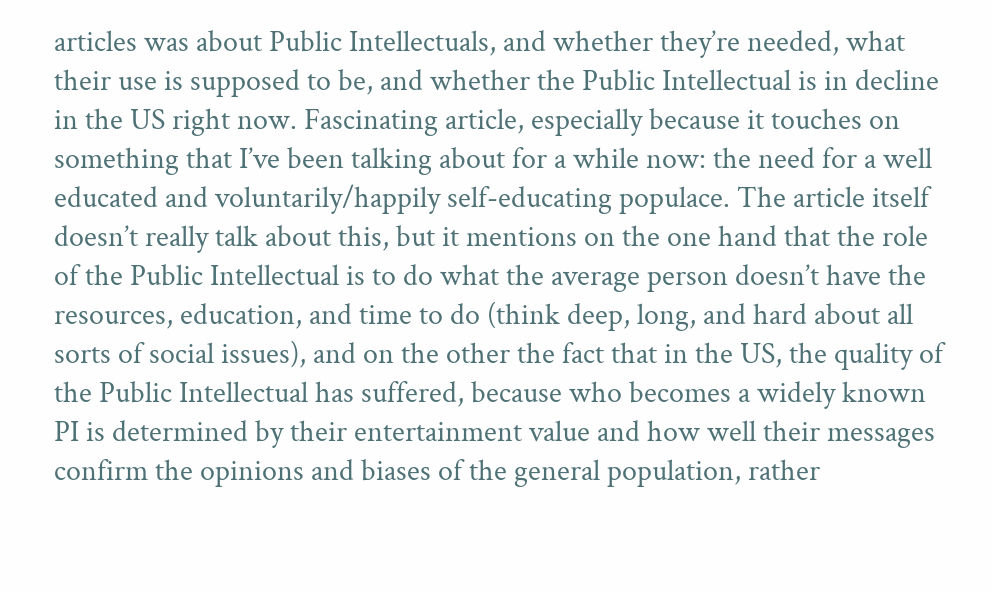articles was about Public Intellectuals, and whether they’re needed, what their use is supposed to be, and whether the Public Intellectual is in decline in the US right now. Fascinating article, especially because it touches on something that I’ve been talking about for a while now: the need for a well educated and voluntarily/happily self-educating populace. The article itself doesn’t really talk about this, but it mentions on the one hand that the role of the Public Intellectual is to do what the average person doesn’t have the resources, education, and time to do (think deep, long, and hard about all sorts of social issues), and on the other the fact that in the US, the quality of the Public Intellectual has suffered, because who becomes a widely known PI is determined by their entertainment value and how well their messages confirm the opinions and biases of the general population, rather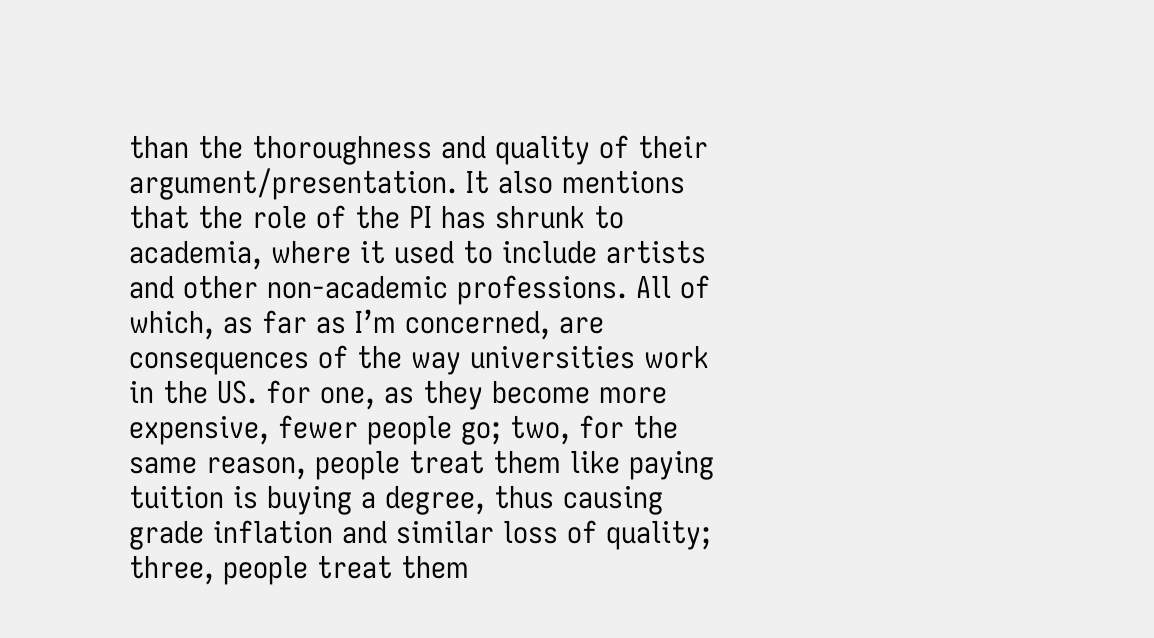than the thoroughness and quality of their argument/presentation. It also mentions that the role of the PI has shrunk to academia, where it used to include artists and other non-academic professions. All of which, as far as I’m concerned, are consequences of the way universities work in the US. for one, as they become more expensive, fewer people go; two, for the same reason, people treat them like paying tuition is buying a degree, thus causing grade inflation and similar loss of quality; three, people treat them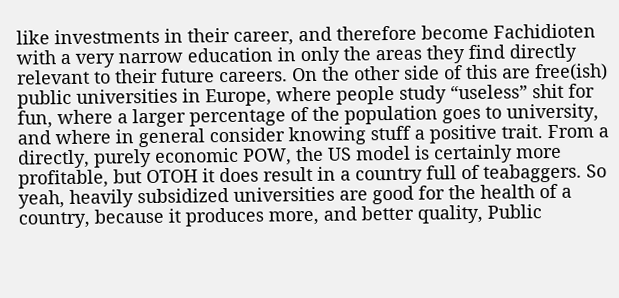like investments in their career, and therefore become Fachidioten with a very narrow education in only the areas they find directly relevant to their future careers. On the other side of this are free(ish) public universities in Europe, where people study “useless” shit for fun, where a larger percentage of the population goes to university, and where in general consider knowing stuff a positive trait. From a directly, purely economic POW, the US model is certainly more profitable, but OTOH it does result in a country full of teabaggers. So yeah, heavily subsidized universities are good for the health of a country, because it produces more, and better quality, Public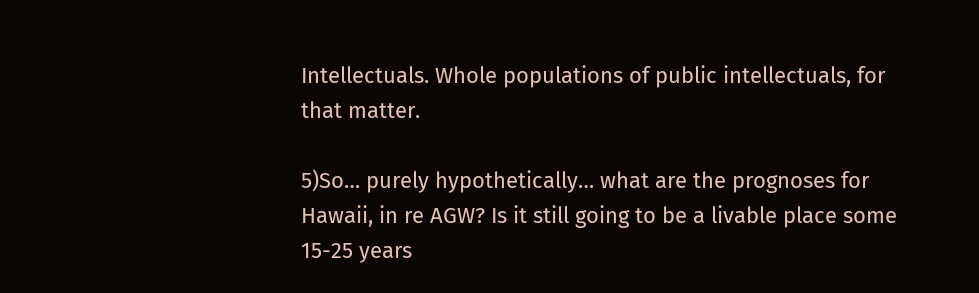Intellectuals. Whole populations of public intellectuals, for that matter.

5)So… purely hypothetically… what are the prognoses for Hawaii, in re AGW? Is it still going to be a livable place some 15-25 years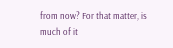from now? For that matter, is much of it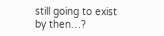still going to exist by then…?